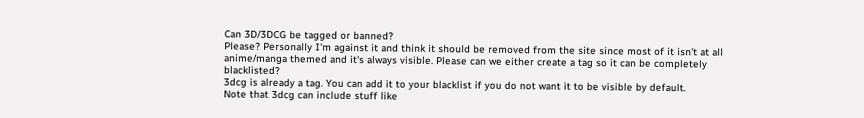Can 3D/3DCG be tagged or banned?
Please? Personally I'm against it and think it should be removed from the site since most of it isn't at all anime/manga themed and it's always visible. Please can we either create a tag so it can be completely blacklisted?
3dcg is already a tag. You can add it to your blacklist if you do not want it to be visible by default.
Note that 3dcg can include stuff like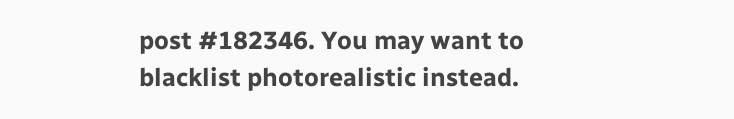post #182346. You may want to blacklist photorealistic instead.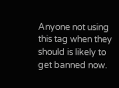Anyone not using this tag when they should is likely to get banned now.